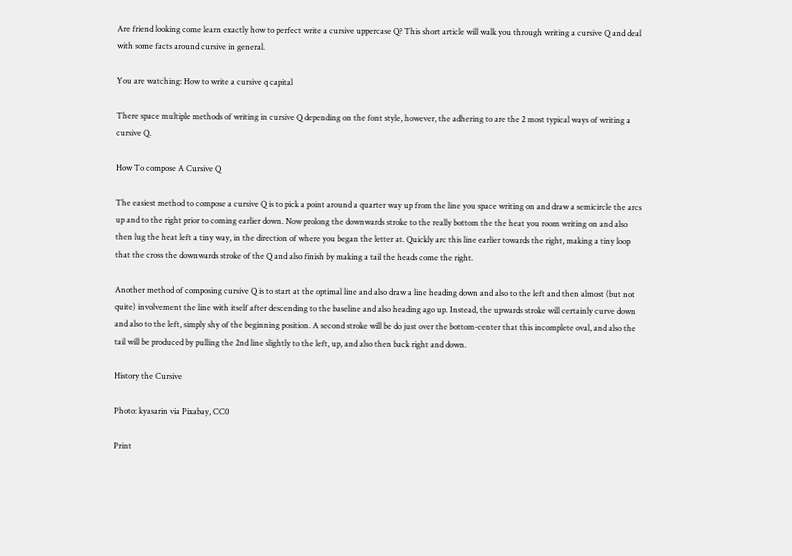Are friend looking come learn exactly how to perfect write a cursive uppercase Q? This short article will walk you through writing a cursive Q and deal with some facts around cursive in general.

You are watching: How to write a cursive q capital

There space multiple methods of writing in cursive Q depending on the font style, however, the adhering to are the 2 most typical ways of writing a cursive Q.

How To compose A Cursive Q

The easiest method to compose a cursive Q is to pick a point around a quarter way up from the line you space writing on and draw a semicircle the arcs up and to the right prior to coming earlier down. Now prolong the downwards stroke to the really bottom the the heat you room writing on and also then lug the heat left a tiny way, in the direction of where you began the letter at. Quickly arc this line earlier towards the right, making a tiny loop that the cross the downwards stroke of the Q and also finish by making a tail the heads come the right.

Another method of composing cursive Q is to start at the optimal line and also draw a line heading down and also to the left and then almost (but not quite) involvement the line with itself after descending to the baseline and also heading ago up. Instead, the upwards stroke will certainly curve down and also to the left, simply shy of the beginning position. A second stroke will be do just over the bottom-center that this incomplete oval, and also the tail will be produced by pulling the 2nd line slightly to the left, up, and also then back right and down.

History the Cursive

Photo: kyasarin via Pixabay, CC0

Print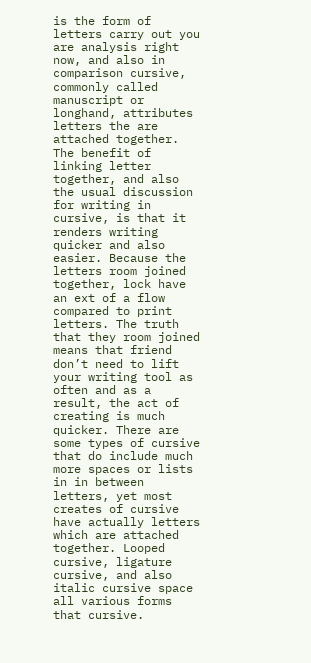is the form of letters carry out you are analysis right now, and also in comparison cursive, commonly called manuscript or longhand, attributes letters the are attached together. The benefit of linking letter together, and also the usual discussion for writing in cursive, is that it renders writing quicker and also easier. Because the letters room joined together, lock have an ext of a flow compared to print letters. The truth that they room joined means that friend don’t need to lift your writing tool as often and as a result, the act of creating is much quicker. There are some types of cursive that do include much more spaces or lists in in between letters, yet most creates of cursive have actually letters which are attached together. Looped cursive, ligature cursive, and also italic cursive space all various forms that cursive.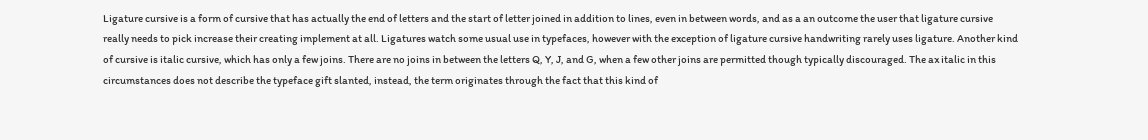Ligature cursive is a form of cursive that has actually the end of letters and the start of letter joined in addition to lines, even in between words, and as a an outcome the user that ligature cursive really needs to pick increase their creating implement at all. Ligatures watch some usual use in typefaces, however with the exception of ligature cursive handwriting rarely uses ligature. Another kind of cursive is italic cursive, which has only a few joins. There are no joins in between the letters Q, Y, J, and G, when a few other joins are permitted though typically discouraged. The ax italic in this circumstances does not describe the typeface gift slanted, instead, the term originates through the fact that this kind of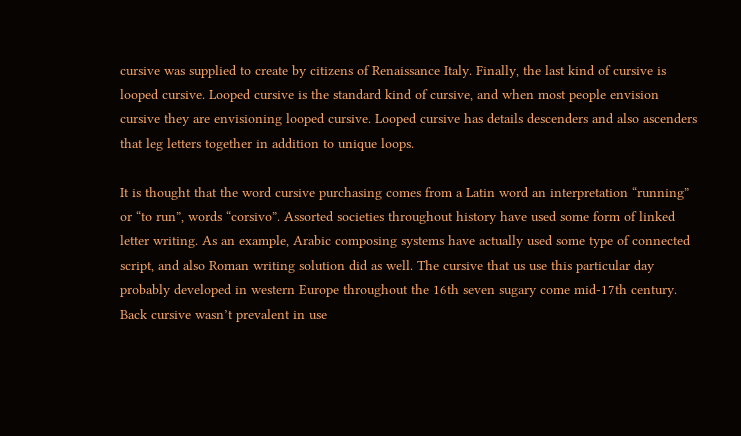cursive was supplied to create by citizens of Renaissance Italy. Finally, the last kind of cursive is looped cursive. Looped cursive is the standard kind of cursive, and when most people envision cursive they are envisioning looped cursive. Looped cursive has details descenders and also ascenders that leg letters together in addition to unique loops.

It is thought that the word cursive purchasing comes from a Latin word an interpretation “running” or “to run”, words “corsivo”. Assorted societies throughout history have used some form of linked letter writing. As an example, Arabic composing systems have actually used some type of connected script, and also Roman writing solution did as well. The cursive that us use this particular day probably developed in western Europe throughout the 16th seven sugary come mid-17th century. Back cursive wasn’t prevalent in use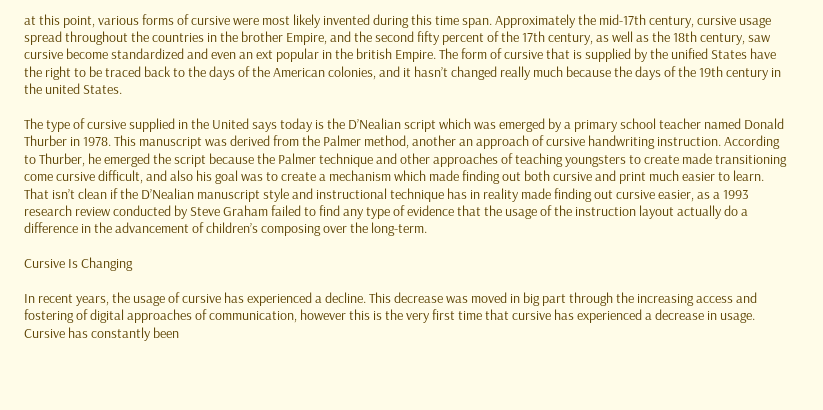at this point, various forms of cursive were most likely invented during this time span. Approximately the mid-17th century, cursive usage spread throughout the countries in the brother Empire, and the second fifty percent of the 17th century, as well as the 18th century, saw cursive become standardized and even an ext popular in the british Empire. The form of cursive that is supplied by the unified States have the right to be traced back to the days of the American colonies, and it hasn’t changed really much because the days of the 19th century in the united States.

The type of cursive supplied in the United says today is the D’Nealian script which was emerged by a primary school teacher named Donald Thurber in 1978. This manuscript was derived from the Palmer method, another an approach of cursive handwriting instruction. According to Thurber, he emerged the script because the Palmer technique and other approaches of teaching youngsters to create made transitioning come cursive difficult, and also his goal was to create a mechanism which made finding out both cursive and print much easier to learn. That isn’t clean if the D’Nealian manuscript style and instructional technique has in reality made finding out cursive easier, as a 1993 research review conducted by Steve Graham failed to find any type of evidence that the usage of the instruction layout actually do a difference in the advancement of children’s composing over the long-term.

Cursive Is Changing

In recent years, the usage of cursive has experienced a decline. This decrease was moved in big part through the increasing access and fostering of digital approaches of communication, however this is the very first time that cursive has experienced a decrease in usage. Cursive has constantly been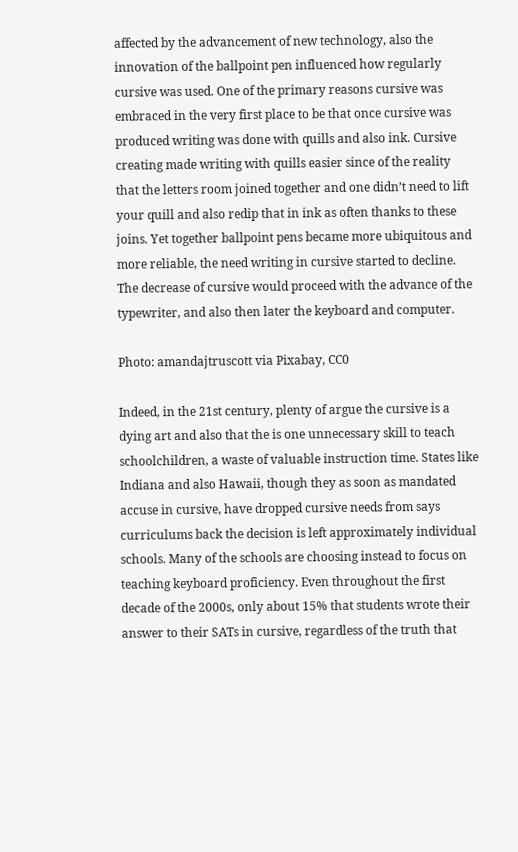affected by the advancement of new technology, also the innovation of the ballpoint pen influenced how regularly cursive was used. One of the primary reasons cursive was embraced in the very first place to be that once cursive was produced writing was done with quills and also ink. Cursive creating made writing with quills easier since of the reality that the letters room joined together and one didn’t need to lift your quill and also redip that in ink as often thanks to these joins. Yet together ballpoint pens became more ubiquitous and more reliable, the need writing in cursive started to decline. The decrease of cursive would proceed with the advance of the typewriter, and also then later the keyboard and computer.

Photo: amandajtruscott via Pixabay, CC0

Indeed, in the 21st century, plenty of argue the cursive is a dying art and also that the is one unnecessary skill to teach schoolchildren, a waste of valuable instruction time. States like Indiana and also Hawaii, though they as soon as mandated accuse in cursive, have dropped cursive needs from says curriculums back the decision is left approximately individual schools. Many of the schools are choosing instead to focus on teaching keyboard proficiency. Even throughout the first decade of the 2000s, only about 15% that students wrote their answer to their SATs in cursive, regardless of the truth that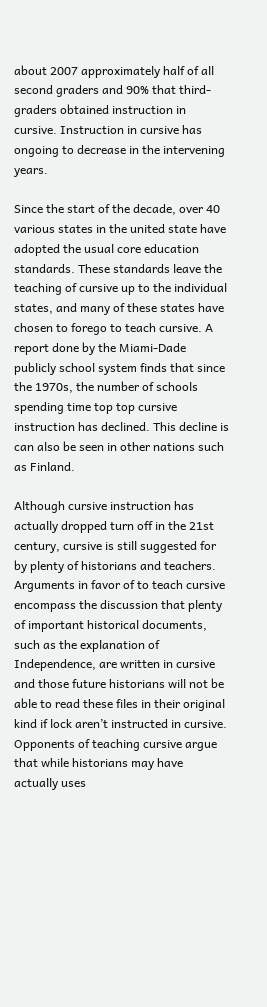about 2007 approximately half of all second graders and 90% that third-graders obtained instruction in cursive. Instruction in cursive has ongoing to decrease in the intervening years.

Since the start of the decade, over 40 various states in the united state have adopted the usual core education standards. These standards leave the teaching of cursive up to the individual states, and many of these states have chosen to forego to teach cursive. A report done by the Miami-Dade publicly school system finds that since the 1970s, the number of schools spending time top top cursive instruction has declined. This decline is can also be seen in other nations such as Finland.

Although cursive instruction has actually dropped turn off in the 21st century, cursive is still suggested for by plenty of historians and teachers. Arguments in favor of to teach cursive encompass the discussion that plenty of important historical documents, such as the explanation of Independence, are written in cursive and those future historians will not be able to read these files in their original kind if lock aren’t instructed in cursive. Opponents of teaching cursive argue that while historians may have actually uses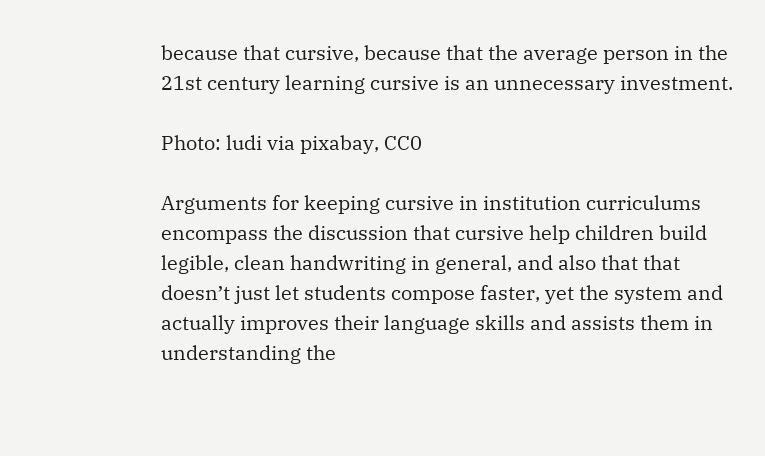because that cursive, because that the average person in the 21st century learning cursive is an unnecessary investment.

Photo: ludi via pixabay, CC0

Arguments for keeping cursive in institution curriculums encompass the discussion that cursive help children build legible, clean handwriting in general, and also that that doesn’t just let students compose faster, yet the system and actually improves their language skills and assists them in understanding the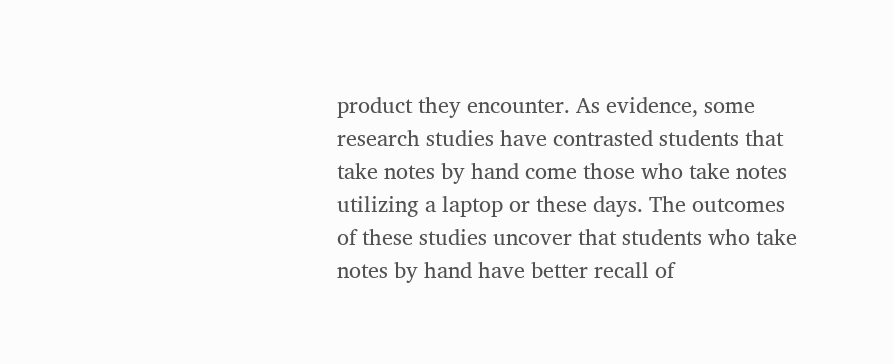product they encounter. As evidence, some research studies have contrasted students that take notes by hand come those who take notes utilizing a laptop or these days. The outcomes of these studies uncover that students who take notes by hand have better recall of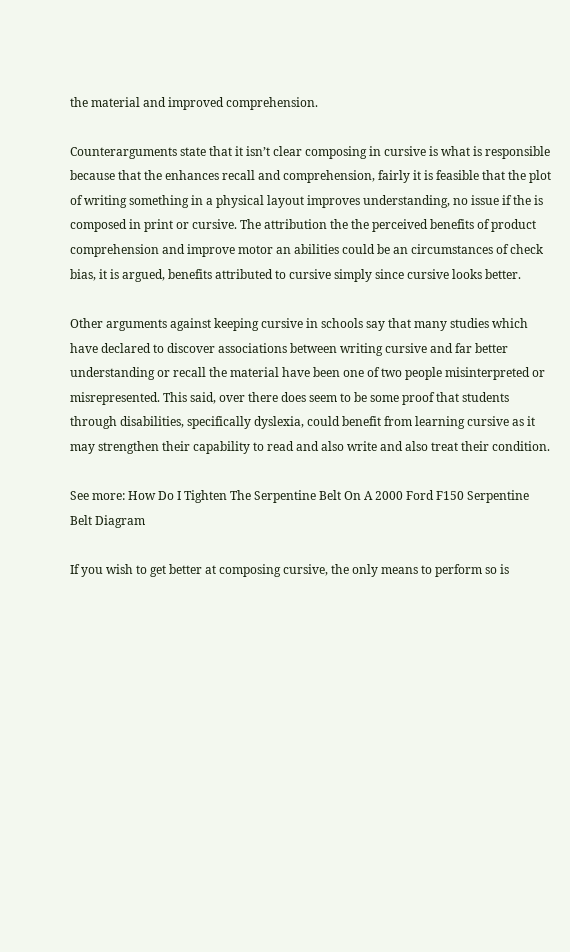the material and improved comprehension.

Counterarguments state that it isn’t clear composing in cursive is what is responsible because that the enhances recall and comprehension, fairly it is feasible that the plot of writing something in a physical layout improves understanding, no issue if the is composed in print or cursive. The attribution the the perceived benefits of product comprehension and improve motor an abilities could be an circumstances of check bias, it is argued, benefits attributed to cursive simply since cursive looks better.

Other arguments against keeping cursive in schools say that many studies which have declared to discover associations between writing cursive and far better understanding or recall the material have been one of two people misinterpreted or misrepresented. This said, over there does seem to be some proof that students through disabilities, specifically dyslexia, could benefit from learning cursive as it may strengthen their capability to read and also write and also treat their condition.

See more: How Do I Tighten The Serpentine Belt On A 2000 Ford F150 Serpentine Belt Diagram

If you wish to get better at composing cursive, the only means to perform so is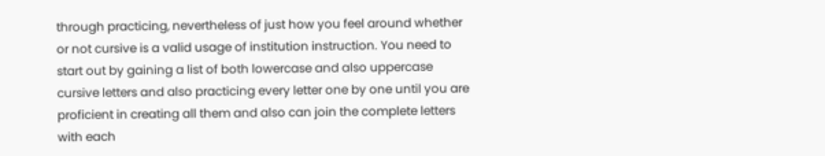through practicing, nevertheless of just how you feel around whether or not cursive is a valid usage of institution instruction. You need to start out by gaining a list of both lowercase and also uppercase cursive letters and also practicing every letter one by one until you are proficient in creating all them and also can join the complete letters with each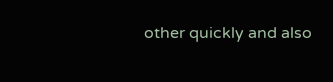other quickly and also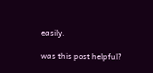easily.

was this post helpful?